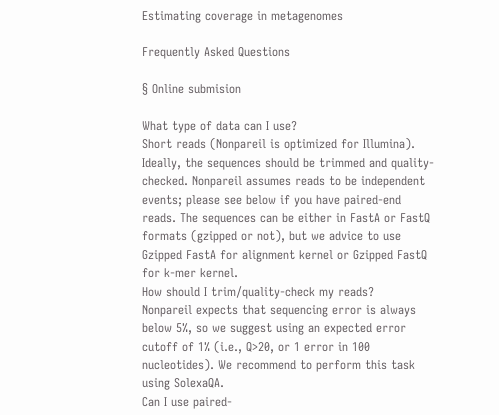Estimating coverage in metagenomes

Frequently Asked Questions

§ Online submision

What type of data can I use?
Short reads (Nonpareil is optimized for Illumina). Ideally, the sequences should be trimmed and quality-checked. Nonpareil assumes reads to be independent events; please see below if you have paired-end reads. The sequences can be either in FastA or FastQ formats (gzipped or not), but we advice to use Gzipped FastA for alignment kernel or Gzipped FastQ for k-mer kernel.
How should I trim/quality-check my reads?
Nonpareil expects that sequencing error is always below 5%, so we suggest using an expected error cutoff of 1% (i.e., Q>20, or 1 error in 100 nucleotides). We recommend to perform this task using SolexaQA.
Can I use paired-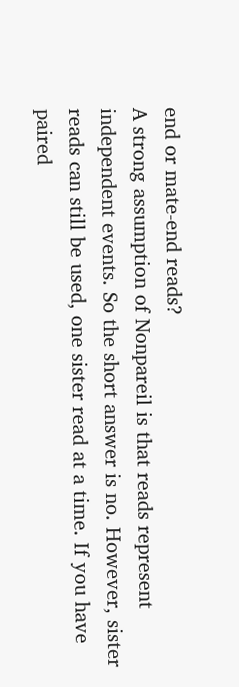end or mate-end reads?
A strong assumption of Nonpareil is that reads represent independent events. So the short answer is no. However, sister reads can still be used, one sister read at a time. If you have paired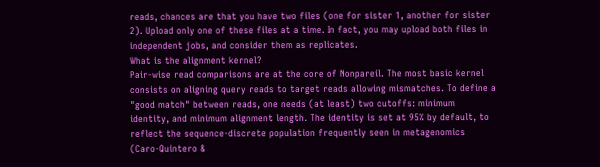reads, chances are that you have two files (one for sister 1, another for sister 2). Upload only one of these files at a time. In fact, you may upload both files in independent jobs, and consider them as replicates.
What is the alignment kernel?
Pair-wise read comparisons are at the core of Nonpareil. The most basic kernel consists on aligning query reads to target reads allowing mismatches. To define a "good match" between reads, one needs (at least) two cutoffs: minimum identity, and minimum alignment length. The identity is set at 95% by default, to reflect the sequence-discrete population frequently seen in metagenomics (Caro-Quintero &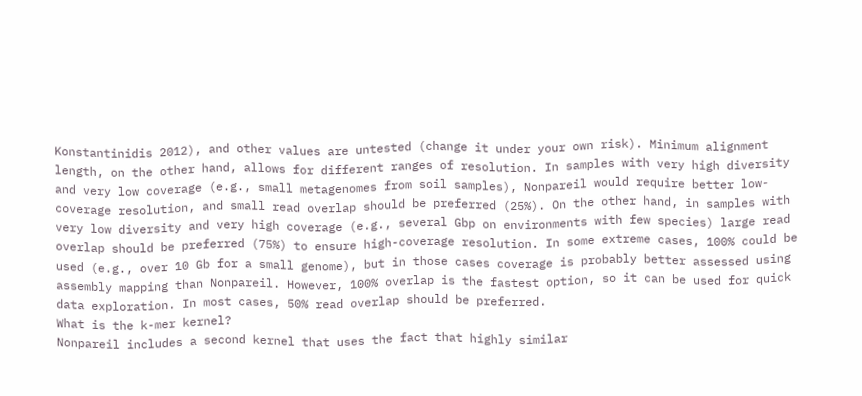Konstantinidis 2012), and other values are untested (change it under your own risk). Minimum alignment length, on the other hand, allows for different ranges of resolution. In samples with very high diversity and very low coverage (e.g., small metagenomes from soil samples), Nonpareil would require better low-coverage resolution, and small read overlap should be preferred (25%). On the other hand, in samples with very low diversity and very high coverage (e.g., several Gbp on environments with few species) large read overlap should be preferred (75%) to ensure high-coverage resolution. In some extreme cases, 100% could be used (e.g., over 10 Gb for a small genome), but in those cases coverage is probably better assessed using assembly mapping than Nonpareil. However, 100% overlap is the fastest option, so it can be used for quick data exploration. In most cases, 50% read overlap should be preferred.
What is the k-mer kernel?
Nonpareil includes a second kernel that uses the fact that highly similar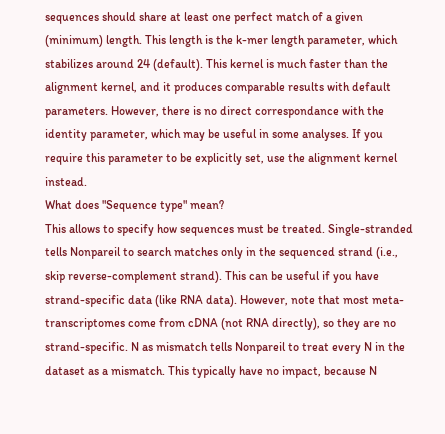sequences should share at least one perfect match of a given (minimum) length. This length is the k-mer length parameter, which stabilizes around 24 (default). This kernel is much faster than the alignment kernel, and it produces comparable results with default parameters. However, there is no direct correspondance with the identity parameter, which may be useful in some analyses. If you require this parameter to be explicitly set, use the alignment kernel instead.
What does "Sequence type" mean?
This allows to specify how sequences must be treated. Single-stranded tells Nonpareil to search matches only in the sequenced strand (i.e., skip reverse-complement strand). This can be useful if you have strand-specific data (like RNA data). However, note that most meta-transcriptomes come from cDNA (not RNA directly), so they are no strand-specific. N as mismatch tells Nonpareil to treat every N in the dataset as a mismatch. This typically have no impact, because N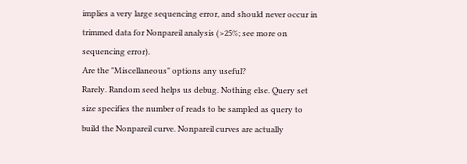implies a very large sequencing error, and should never occur in trimmed data for Nonpareil analysis (>25%; see more on sequencing error).
Are the "Miscellaneous" options any useful?
Rarely. Random seed helps us debug. Nothing else. Query set size specifies the number of reads to be sampled as query to build the Nonpareil curve. Nonpareil curves are actually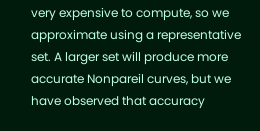very expensive to compute, so we approximate using a representative set. A larger set will produce more accurate Nonpareil curves, but we have observed that accuracy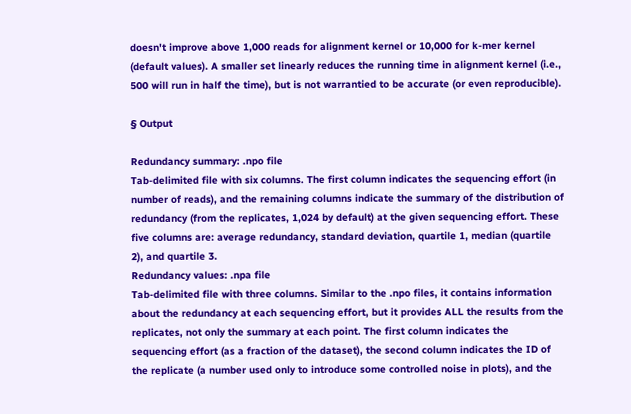doesn't improve above 1,000 reads for alignment kernel or 10,000 for k-mer kernel (default values). A smaller set linearly reduces the running time in alignment kernel (i.e., 500 will run in half the time), but is not warrantied to be accurate (or even reproducible).

§ Output

Redundancy summary: .npo file
Tab-delimited file with six columns. The first column indicates the sequencing effort (in number of reads), and the remaining columns indicate the summary of the distribution of redundancy (from the replicates, 1,024 by default) at the given sequencing effort. These five columns are: average redundancy, standard deviation, quartile 1, median (quartile 2), and quartile 3.
Redundancy values: .npa file
Tab-delimited file with three columns. Similar to the .npo files, it contains information about the redundancy at each sequencing effort, but it provides ALL the results from the replicates, not only the summary at each point. The first column indicates the sequencing effort (as a fraction of the dataset), the second column indicates the ID of the replicate (a number used only to introduce some controlled noise in plots), and the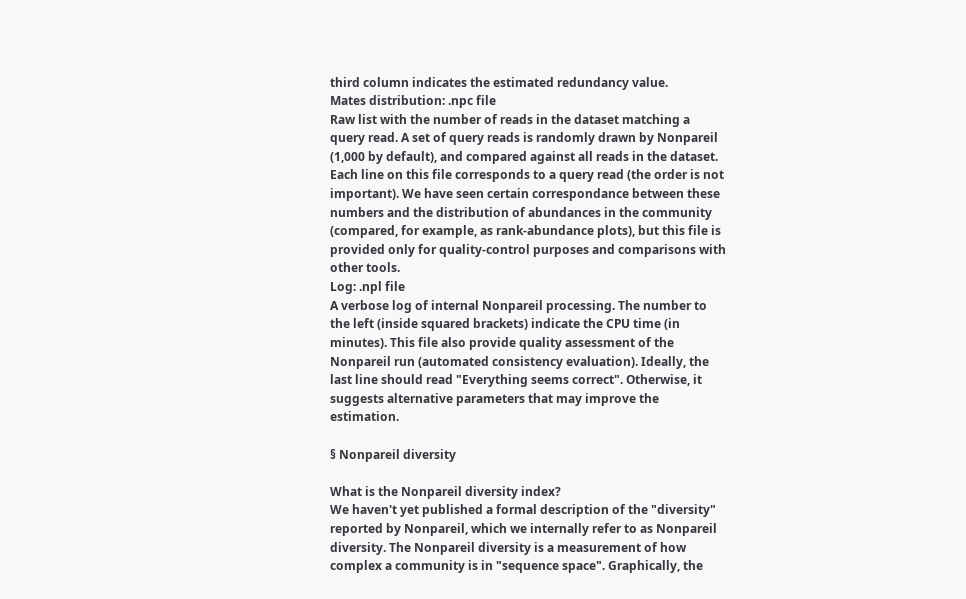third column indicates the estimated redundancy value.
Mates distribution: .npc file
Raw list with the number of reads in the dataset matching a query read. A set of query reads is randomly drawn by Nonpareil (1,000 by default), and compared against all reads in the dataset. Each line on this file corresponds to a query read (the order is not important). We have seen certain correspondance between these numbers and the distribution of abundances in the community (compared, for example, as rank-abundance plots), but this file is provided only for quality-control purposes and comparisons with other tools.
Log: .npl file
A verbose log of internal Nonpareil processing. The number to the left (inside squared brackets) indicate the CPU time (in minutes). This file also provide quality assessment of the Nonpareil run (automated consistency evaluation). Ideally, the last line should read "Everything seems correct". Otherwise, it suggests alternative parameters that may improve the estimation.

§ Nonpareil diversity

What is the Nonpareil diversity index?
We haven't yet published a formal description of the "diversity" reported by Nonpareil, which we internally refer to as Nonpareil diversity. The Nonpareil diversity is a measurement of how complex a community is in "sequence space". Graphically, the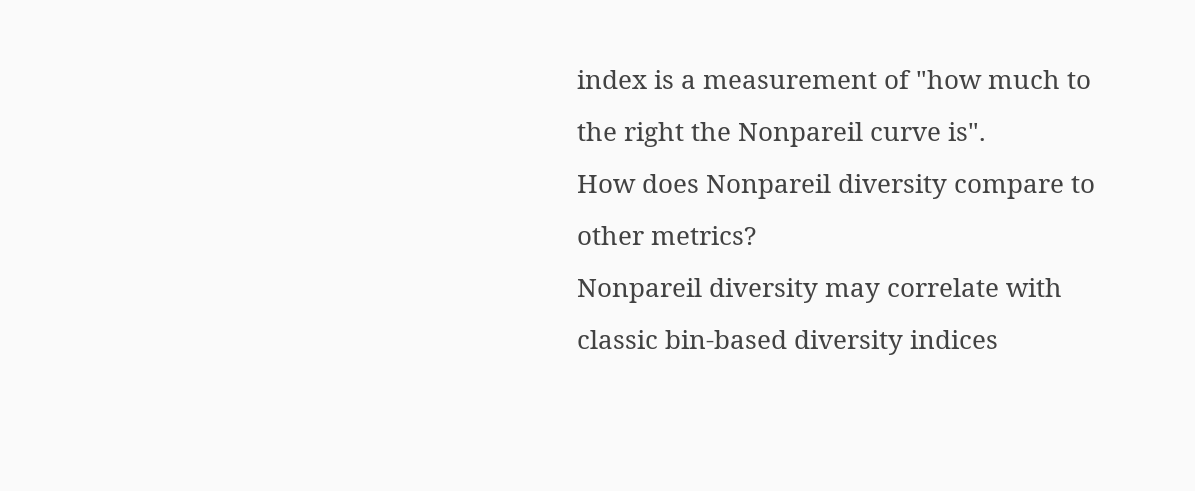index is a measurement of "how much to the right the Nonpareil curve is".
How does Nonpareil diversity compare to other metrics?
Nonpareil diversity may correlate with classic bin-based diversity indices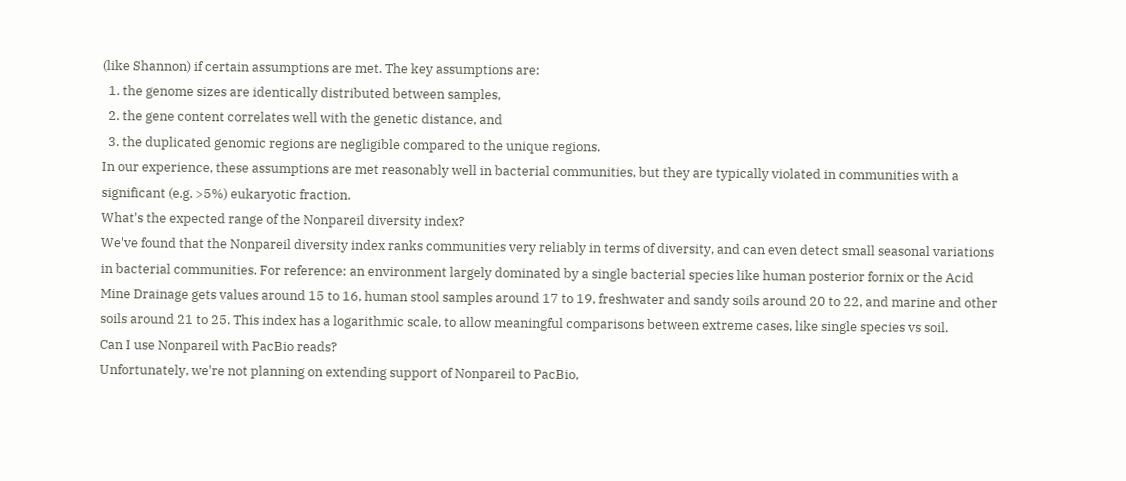(like Shannon) if certain assumptions are met. The key assumptions are:
  1. the genome sizes are identically distributed between samples,
  2. the gene content correlates well with the genetic distance, and
  3. the duplicated genomic regions are negligible compared to the unique regions.
In our experience, these assumptions are met reasonably well in bacterial communities, but they are typically violated in communities with a significant (e.g. >5%) eukaryotic fraction.
What's the expected range of the Nonpareil diversity index?
We've found that the Nonpareil diversity index ranks communities very reliably in terms of diversity, and can even detect small seasonal variations in bacterial communities. For reference: an environment largely dominated by a single bacterial species like human posterior fornix or the Acid Mine Drainage gets values around 15 to 16, human stool samples around 17 to 19, freshwater and sandy soils around 20 to 22, and marine and other soils around 21 to 25. This index has a logarithmic scale, to allow meaningful comparisons between extreme cases, like single species vs soil.
Can I use Nonpareil with PacBio reads?
Unfortunately, we're not planning on extending support of Nonpareil to PacBio,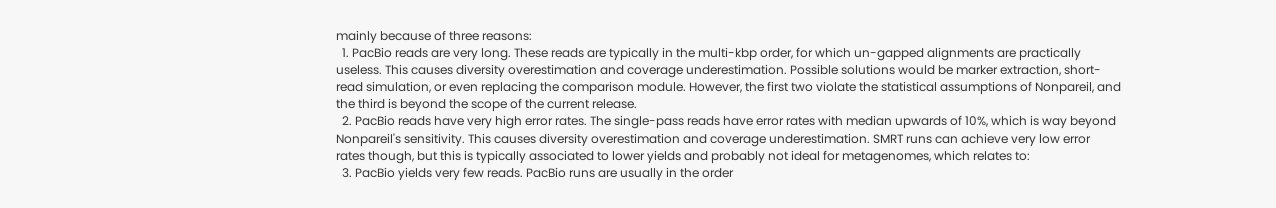mainly because of three reasons:
  1. PacBio reads are very long. These reads are typically in the multi-kbp order, for which un-gapped alignments are practically useless. This causes diversity overestimation and coverage underestimation. Possible solutions would be marker extraction, short-read simulation, or even replacing the comparison module. However, the first two violate the statistical assumptions of Nonpareil, and the third is beyond the scope of the current release.
  2. PacBio reads have very high error rates. The single-pass reads have error rates with median upwards of 10%, which is way beyond Nonpareil's sensitivity. This causes diversity overestimation and coverage underestimation. SMRT runs can achieve very low error rates though, but this is typically associated to lower yields and probably not ideal for metagenomes, which relates to:
  3. PacBio yields very few reads. PacBio runs are usually in the order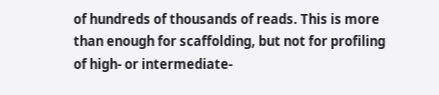of hundreds of thousands of reads. This is more than enough for scaffolding, but not for profiling of high- or intermediate-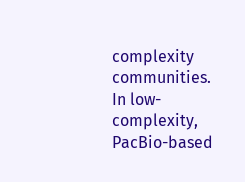complexity communities. In low-complexity, PacBio-based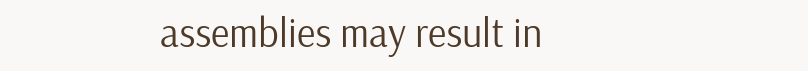assemblies may result in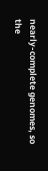nearly-complete genomes, so the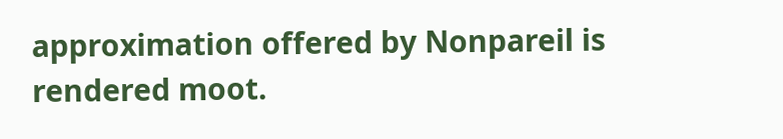approximation offered by Nonpareil is rendered moot.